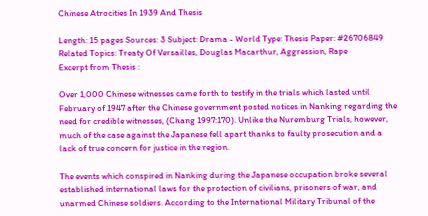Chinese Atrocities In 1939 And Thesis

Length: 15 pages Sources: 3 Subject: Drama - World Type: Thesis Paper: #26706849 Related Topics: Treaty Of Versailles, Douglas Macarthur, Aggression, Rape
Excerpt from Thesis :

Over 1,000 Chinese witnesses came forth to testify in the trials which lasted until February of 1947 after the Chinese government posted notices in Nanking regarding the need for credible witnesses, (Chang 1997:170). Unlike the Nuremburg Trials, however, much of the case against the Japanese fell apart thanks to faulty prosecution and a lack of true concern for justice in the region.

The events which conspired in Nanking during the Japanese occupation broke several established international laws for the protection of civilians, prisoners of war, and unarmed Chinese soldiers. According to the International Military Tribunal of the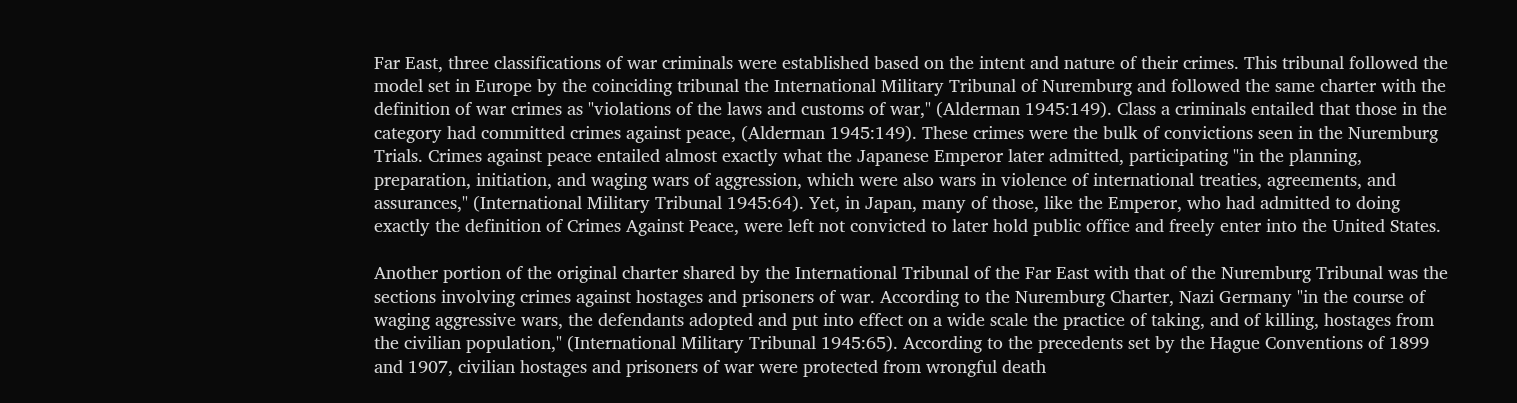Far East, three classifications of war criminals were established based on the intent and nature of their crimes. This tribunal followed the model set in Europe by the coinciding tribunal the International Military Tribunal of Nuremburg and followed the same charter with the definition of war crimes as "violations of the laws and customs of war," (Alderman 1945:149). Class a criminals entailed that those in the category had committed crimes against peace, (Alderman 1945:149). These crimes were the bulk of convictions seen in the Nuremburg Trials. Crimes against peace entailed almost exactly what the Japanese Emperor later admitted, participating "in the planning, preparation, initiation, and waging wars of aggression, which were also wars in violence of international treaties, agreements, and assurances," (International Military Tribunal 1945:64). Yet, in Japan, many of those, like the Emperor, who had admitted to doing exactly the definition of Crimes Against Peace, were left not convicted to later hold public office and freely enter into the United States.

Another portion of the original charter shared by the International Tribunal of the Far East with that of the Nuremburg Tribunal was the sections involving crimes against hostages and prisoners of war. According to the Nuremburg Charter, Nazi Germany "in the course of waging aggressive wars, the defendants adopted and put into effect on a wide scale the practice of taking, and of killing, hostages from the civilian population," (International Military Tribunal 1945:65). According to the precedents set by the Hague Conventions of 1899 and 1907, civilian hostages and prisoners of war were protected from wrongful death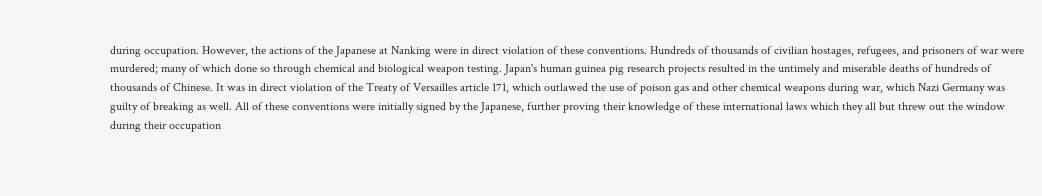during occupation. However, the actions of the Japanese at Nanking were in direct violation of these conventions. Hundreds of thousands of civilian hostages, refugees, and prisoners of war were murdered; many of which done so through chemical and biological weapon testing. Japan's human guinea pig research projects resulted in the untimely and miserable deaths of hundreds of thousands of Chinese. It was in direct violation of the Treaty of Versailles article 171, which outlawed the use of poison gas and other chemical weapons during war, which Nazi Germany was guilty of breaking as well. All of these conventions were initially signed by the Japanese, further proving their knowledge of these international laws which they all but threw out the window during their occupation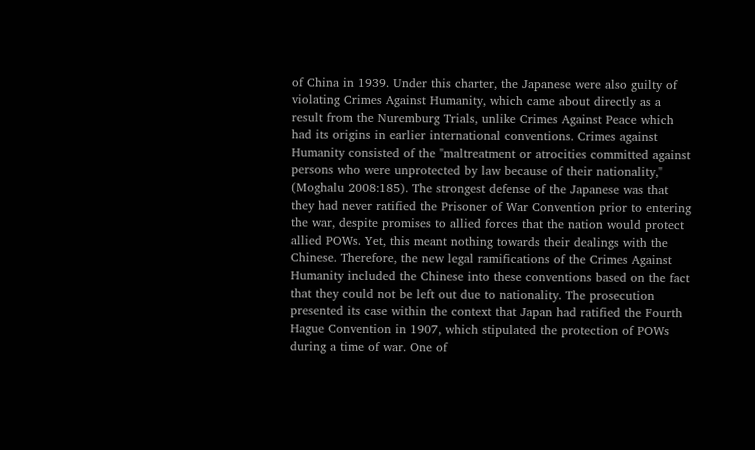of China in 1939. Under this charter, the Japanese were also guilty of violating Crimes Against Humanity, which came about directly as a result from the Nuremburg Trials, unlike Crimes Against Peace which had its origins in earlier international conventions. Crimes against Humanity consisted of the "maltreatment or atrocities committed against persons who were unprotected by law because of their nationality," (Moghalu 2008:185). The strongest defense of the Japanese was that they had never ratified the Prisoner of War Convention prior to entering the war, despite promises to allied forces that the nation would protect allied POWs. Yet, this meant nothing towards their dealings with the Chinese. Therefore, the new legal ramifications of the Crimes Against Humanity included the Chinese into these conventions based on the fact that they could not be left out due to nationality. The prosecution presented its case within the context that Japan had ratified the Fourth Hague Convention in 1907, which stipulated the protection of POWs during a time of war. One of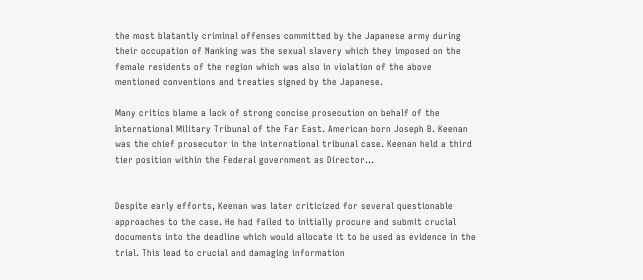the most blatantly criminal offenses committed by the Japanese army during their occupation of Nanking was the sexual slavery which they imposed on the female residents of the region which was also in violation of the above mentioned conventions and treaties signed by the Japanese.

Many critics blame a lack of strong concise prosecution on behalf of the International Military Tribunal of the Far East. American born Joseph B. Keenan was the chief prosecutor in the international tribunal case. Keenan held a third tier position within the Federal government as Director...


Despite early efforts, Keenan was later criticized for several questionable approaches to the case. He had failed to initially procure and submit crucial documents into the deadline which would allocate it to be used as evidence in the trial. This lead to crucial and damaging information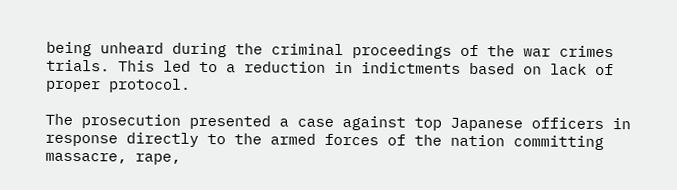being unheard during the criminal proceedings of the war crimes trials. This led to a reduction in indictments based on lack of proper protocol.

The prosecution presented a case against top Japanese officers in response directly to the armed forces of the nation committing massacre, rape,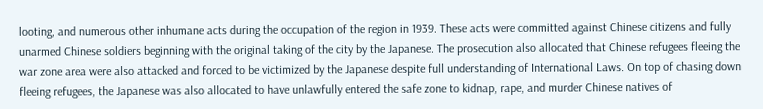looting, and numerous other inhumane acts during the occupation of the region in 1939. These acts were committed against Chinese citizens and fully unarmed Chinese soldiers beginning with the original taking of the city by the Japanese. The prosecution also allocated that Chinese refugees fleeing the war zone area were also attacked and forced to be victimized by the Japanese despite full understanding of International Laws. On top of chasing down fleeing refugees, the Japanese was also allocated to have unlawfully entered the safe zone to kidnap, rape, and murder Chinese natives of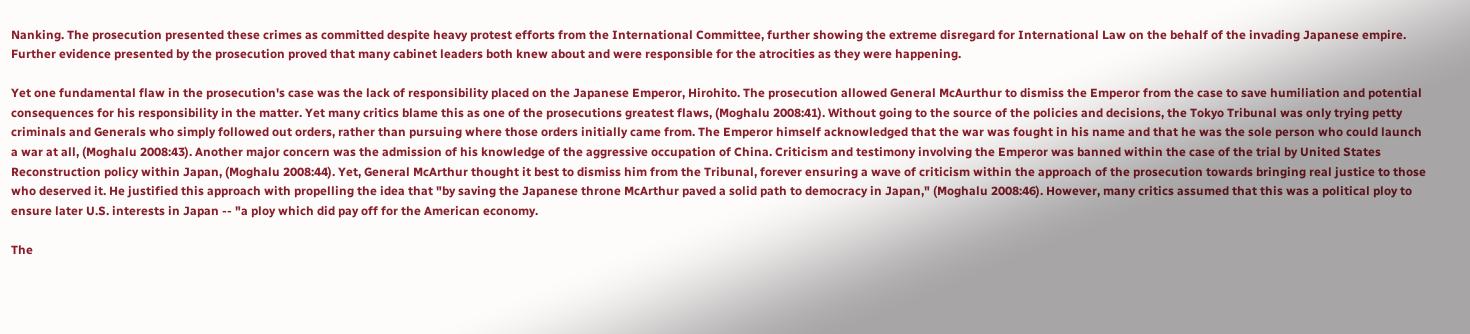Nanking. The prosecution presented these crimes as committed despite heavy protest efforts from the International Committee, further showing the extreme disregard for International Law on the behalf of the invading Japanese empire. Further evidence presented by the prosecution proved that many cabinet leaders both knew about and were responsible for the atrocities as they were happening.

Yet one fundamental flaw in the prosecution's case was the lack of responsibility placed on the Japanese Emperor, Hirohito. The prosecution allowed General McAurthur to dismiss the Emperor from the case to save humiliation and potential consequences for his responsibility in the matter. Yet many critics blame this as one of the prosecutions greatest flaws, (Moghalu 2008:41). Without going to the source of the policies and decisions, the Tokyo Tribunal was only trying petty criminals and Generals who simply followed out orders, rather than pursuing where those orders initially came from. The Emperor himself acknowledged that the war was fought in his name and that he was the sole person who could launch a war at all, (Moghalu 2008:43). Another major concern was the admission of his knowledge of the aggressive occupation of China. Criticism and testimony involving the Emperor was banned within the case of the trial by United States Reconstruction policy within Japan, (Moghalu 2008:44). Yet, General McArthur thought it best to dismiss him from the Tribunal, forever ensuring a wave of criticism within the approach of the prosecution towards bringing real justice to those who deserved it. He justified this approach with propelling the idea that "by saving the Japanese throne McArthur paved a solid path to democracy in Japan," (Moghalu 2008:46). However, many critics assumed that this was a political ploy to ensure later U.S. interests in Japan -- "a ploy which did pay off for the American economy.

The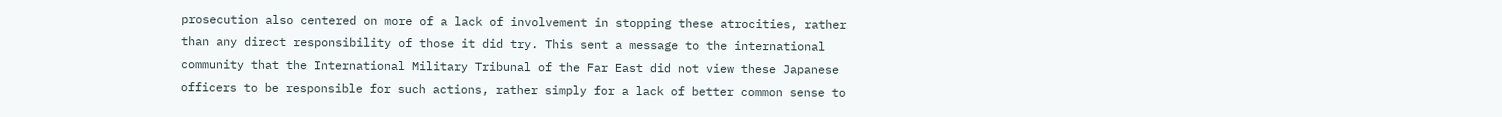prosecution also centered on more of a lack of involvement in stopping these atrocities, rather than any direct responsibility of those it did try. This sent a message to the international community that the International Military Tribunal of the Far East did not view these Japanese officers to be responsible for such actions, rather simply for a lack of better common sense to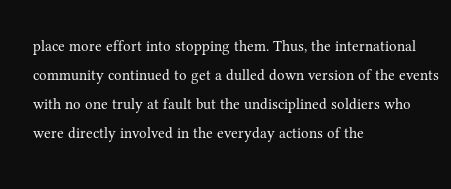place more effort into stopping them. Thus, the international community continued to get a dulled down version of the events with no one truly at fault but the undisciplined soldiers who were directly involved in the everyday actions of the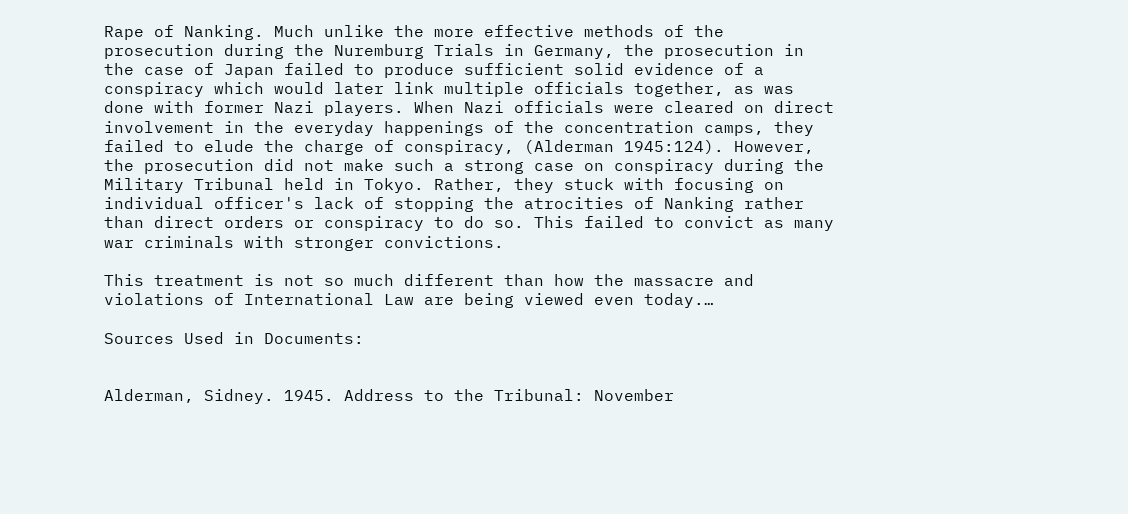Rape of Nanking. Much unlike the more effective methods of the prosecution during the Nuremburg Trials in Germany, the prosecution in the case of Japan failed to produce sufficient solid evidence of a conspiracy which would later link multiple officials together, as was done with former Nazi players. When Nazi officials were cleared on direct involvement in the everyday happenings of the concentration camps, they failed to elude the charge of conspiracy, (Alderman 1945:124). However, the prosecution did not make such a strong case on conspiracy during the Military Tribunal held in Tokyo. Rather, they stuck with focusing on individual officer's lack of stopping the atrocities of Nanking rather than direct orders or conspiracy to do so. This failed to convict as many war criminals with stronger convictions.

This treatment is not so much different than how the massacre and violations of International Law are being viewed even today.…

Sources Used in Documents:


Alderman, Sidney. 1945. Address to the Tribunal: November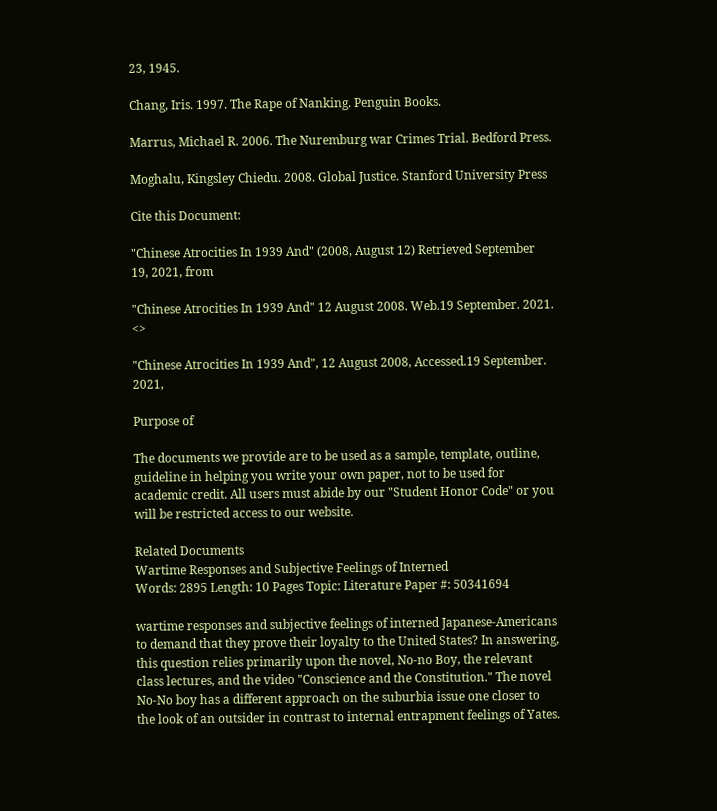23, 1945.

Chang, Iris. 1997. The Rape of Nanking. Penguin Books.

Marrus, Michael R. 2006. The Nuremburg war Crimes Trial. Bedford Press.

Moghalu, Kingsley Chiedu. 2008. Global Justice. Stanford University Press

Cite this Document:

"Chinese Atrocities In 1939 And" (2008, August 12) Retrieved September 19, 2021, from

"Chinese Atrocities In 1939 And" 12 August 2008. Web.19 September. 2021. <>

"Chinese Atrocities In 1939 And", 12 August 2008, Accessed.19 September. 2021,

Purpose of

The documents we provide are to be used as a sample, template, outline, guideline in helping you write your own paper, not to be used for academic credit. All users must abide by our "Student Honor Code" or you will be restricted access to our website.

Related Documents
Wartime Responses and Subjective Feelings of Interned
Words: 2895 Length: 10 Pages Topic: Literature Paper #: 50341694

wartime responses and subjective feelings of interned Japanese-Americans to demand that they prove their loyalty to the United States? In answering, this question relies primarily upon the novel, No-no Boy, the relevant class lectures, and the video "Conscience and the Constitution." The novel No-No boy has a different approach on the suburbia issue one closer to the look of an outsider in contrast to internal entrapment feelings of Yates.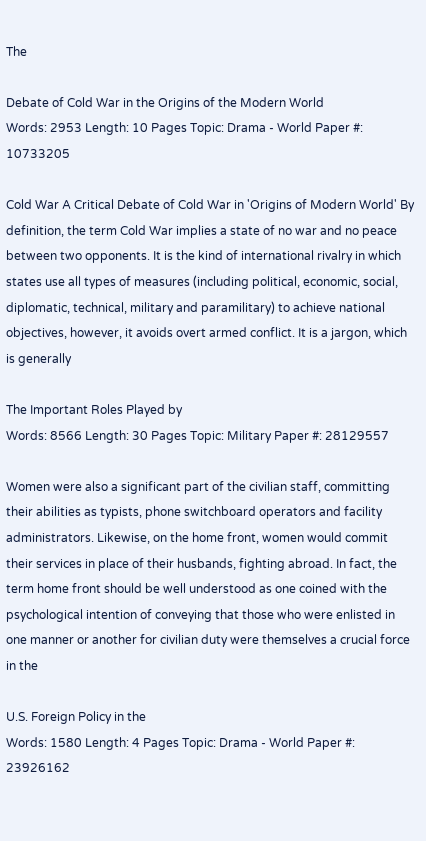The

Debate of Cold War in the Origins of the Modern World
Words: 2953 Length: 10 Pages Topic: Drama - World Paper #: 10733205

Cold War A Critical Debate of Cold War in 'Origins of Modern World' By definition, the term Cold War implies a state of no war and no peace between two opponents. It is the kind of international rivalry in which states use all types of measures (including political, economic, social, diplomatic, technical, military and paramilitary) to achieve national objectives, however, it avoids overt armed conflict. It is a jargon, which is generally

The Important Roles Played by
Words: 8566 Length: 30 Pages Topic: Military Paper #: 28129557

Women were also a significant part of the civilian staff, committing their abilities as typists, phone switchboard operators and facility administrators. Likewise, on the home front, women would commit their services in place of their husbands, fighting abroad. In fact, the term home front should be well understood as one coined with the psychological intention of conveying that those who were enlisted in one manner or another for civilian duty were themselves a crucial force in the

U.S. Foreign Policy in the
Words: 1580 Length: 4 Pages Topic: Drama - World Paper #: 23926162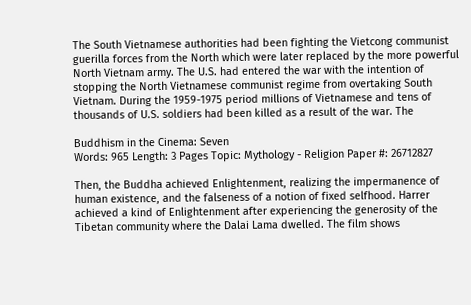The South Vietnamese authorities had been fighting the Vietcong communist guerilla forces from the North which were later replaced by the more powerful North Vietnam army. The U.S. had entered the war with the intention of stopping the North Vietnamese communist regime from overtaking South Vietnam. During the 1959-1975 period millions of Vietnamese and tens of thousands of U.S. soldiers had been killed as a result of the war. The

Buddhism in the Cinema: Seven
Words: 965 Length: 3 Pages Topic: Mythology - Religion Paper #: 26712827

Then, the Buddha achieved Enlightenment, realizing the impermanence of human existence, and the falseness of a notion of fixed selfhood. Harrer achieved a kind of Enlightenment after experiencing the generosity of the Tibetan community where the Dalai Lama dwelled. The film shows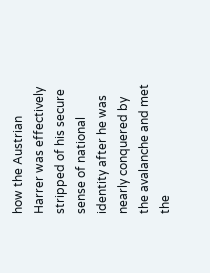how the Austrian Harrer was effectively stripped of his secure sense of national identity after he was nearly conquered by the avalanche and met the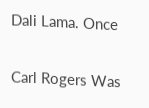Dali Lama. Once

Carl Rogers Was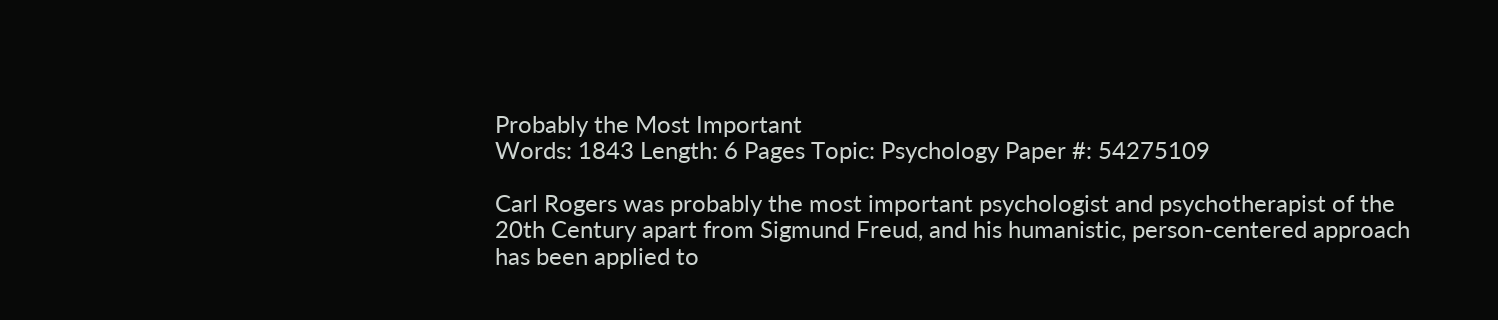Probably the Most Important
Words: 1843 Length: 6 Pages Topic: Psychology Paper #: 54275109

Carl Rogers was probably the most important psychologist and psychotherapist of the 20th Century apart from Sigmund Freud, and his humanistic, person-centered approach has been applied to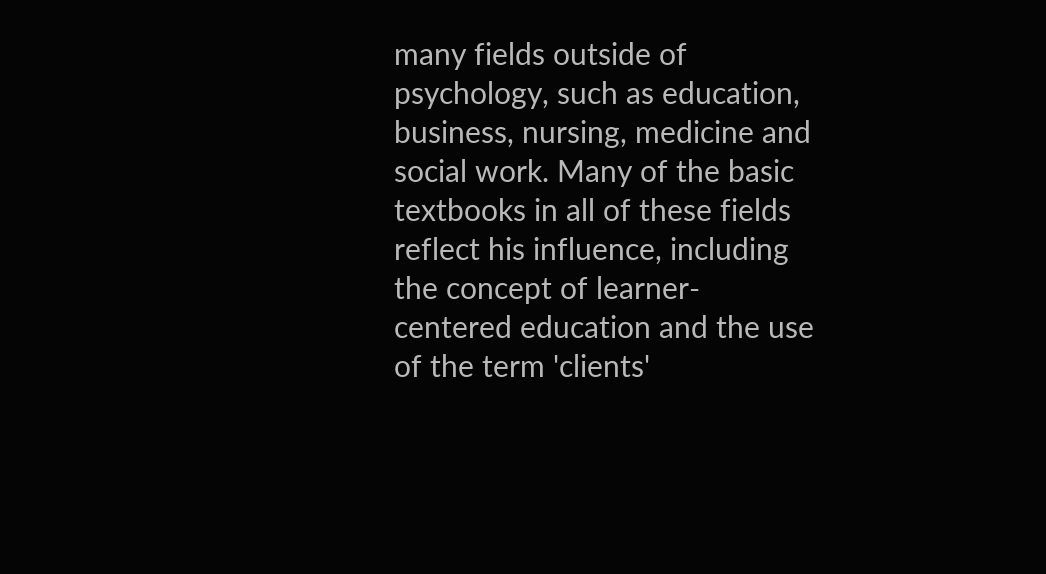many fields outside of psychology, such as education, business, nursing, medicine and social work. Many of the basic textbooks in all of these fields reflect his influence, including the concept of learner-centered education and the use of the term 'clients'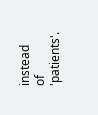instead of 'patients'.